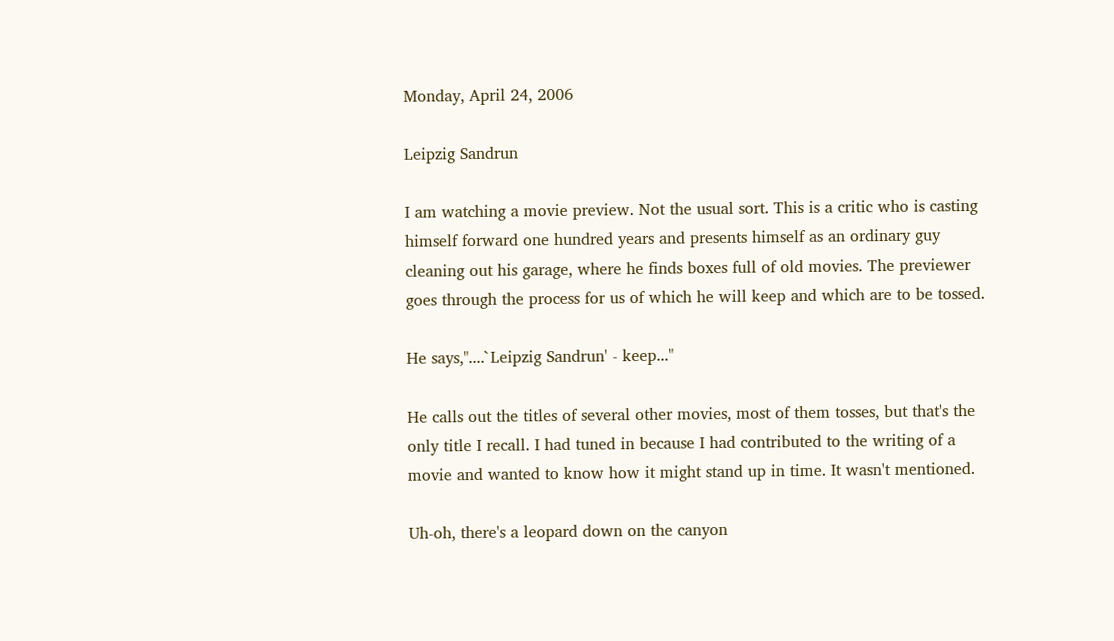Monday, April 24, 2006

Leipzig Sandrun

I am watching a movie preview. Not the usual sort. This is a critic who is casting himself forward one hundred years and presents himself as an ordinary guy cleaning out his garage, where he finds boxes full of old movies. The previewer goes through the process for us of which he will keep and which are to be tossed.

He says,"....`Leipzig Sandrun' - keep..."

He calls out the titles of several other movies, most of them tosses, but that's the only title I recall. I had tuned in because I had contributed to the writing of a movie and wanted to know how it might stand up in time. It wasn't mentioned.

Uh-oh, there's a leopard down on the canyon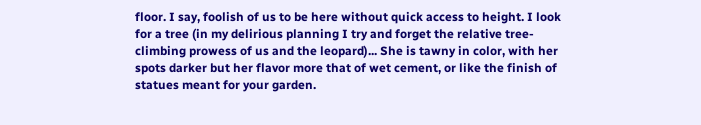floor. I say, foolish of us to be here without quick access to height. I look for a tree (in my delirious planning I try and forget the relative tree-climbing prowess of us and the leopard)... She is tawny in color, with her spots darker but her flavor more that of wet cement, or like the finish of statues meant for your garden.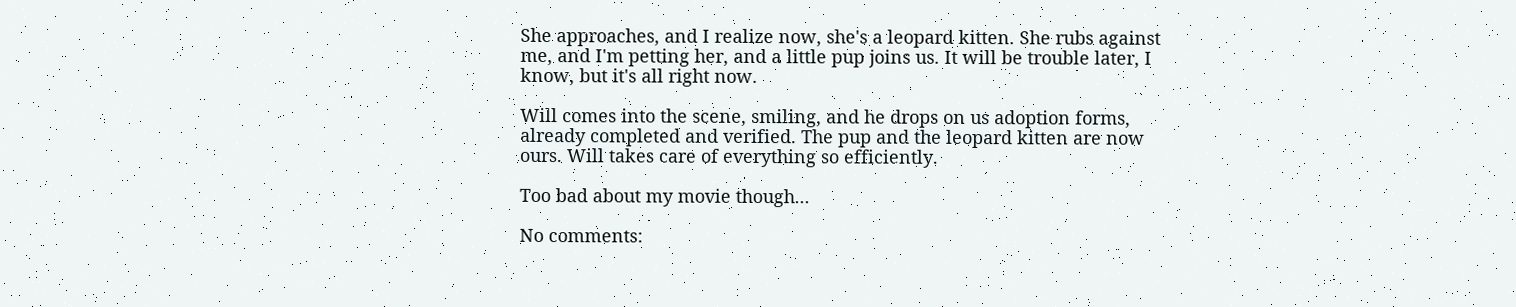She approaches, and I realize now, she's a leopard kitten. She rubs against me, and I'm petting her, and a little pup joins us. It will be trouble later, I know, but it's all right now.

Will comes into the scene, smiling, and he drops on us adoption forms, already completed and verified. The pup and the leopard kitten are now ours. Will takes care of everything so efficiently.

Too bad about my movie though...

No comments: